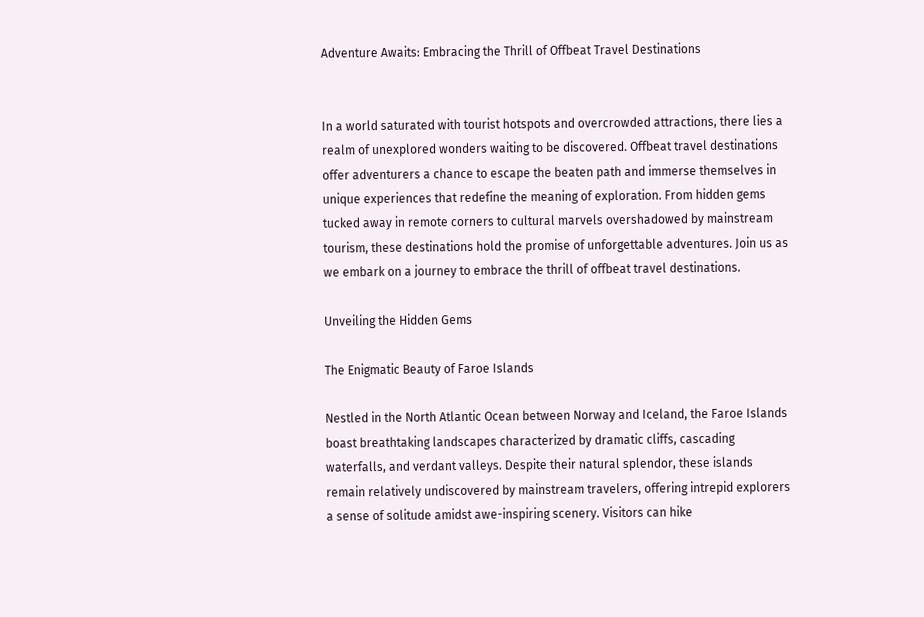Adventure Awaits: Embracing the Thrill of Offbeat Travel Destinations


In a world saturated with tourist hotspots and overcrowded attractions, there lies a realm of unexplored wonders waiting to be discovered. Offbeat travel destinations offer adventurers a chance to escape the beaten path and immerse themselves in unique experiences that redefine the meaning of exploration. From hidden gems tucked away in remote corners to cultural marvels overshadowed by mainstream tourism, these destinations hold the promise of unforgettable adventures. Join us as we embark on a journey to embrace the thrill of offbeat travel destinations.

Unveiling the Hidden Gems

The Enigmatic Beauty of Faroe Islands

Nestled in the North Atlantic Ocean between Norway and Iceland, the Faroe Islands boast breathtaking landscapes characterized by dramatic cliffs, cascading waterfalls, and verdant valleys. Despite their natural splendor, these islands remain relatively undiscovered by mainstream travelers, offering intrepid explorers a sense of solitude amidst awe-inspiring scenery. Visitors can hike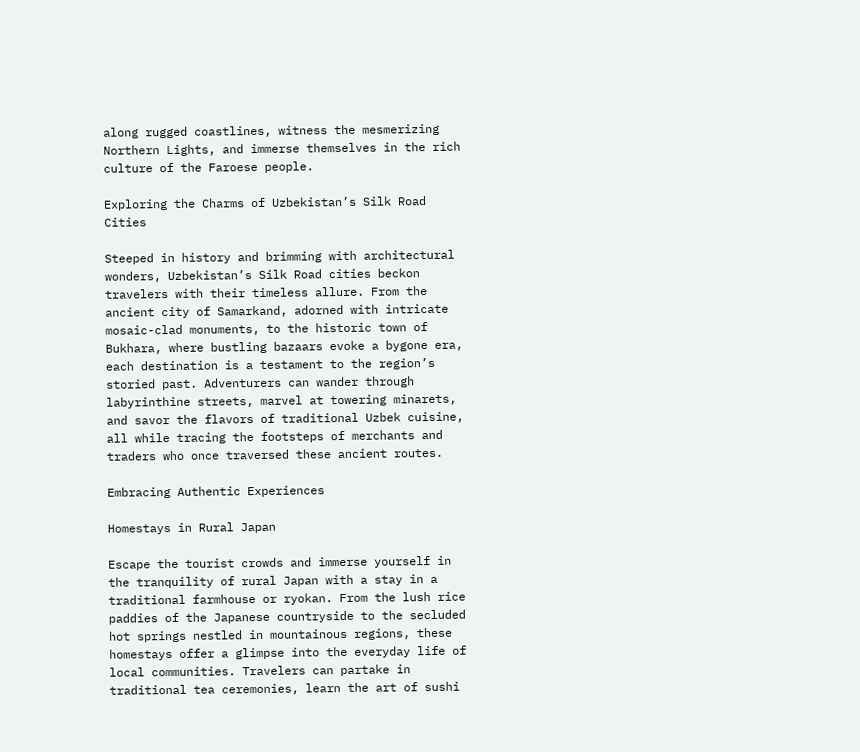along rugged coastlines, witness the mesmerizing Northern Lights, and immerse themselves in the rich culture of the Faroese people.

Exploring the Charms of Uzbekistan’s Silk Road Cities

Steeped in history and brimming with architectural wonders, Uzbekistan’s Silk Road cities beckon travelers with their timeless allure. From the ancient city of Samarkand, adorned with intricate mosaic-clad monuments, to the historic town of Bukhara, where bustling bazaars evoke a bygone era, each destination is a testament to the region’s storied past. Adventurers can wander through labyrinthine streets, marvel at towering minarets, and savor the flavors of traditional Uzbek cuisine, all while tracing the footsteps of merchants and traders who once traversed these ancient routes.

Embracing Authentic Experiences

Homestays in Rural Japan

Escape the tourist crowds and immerse yourself in the tranquility of rural Japan with a stay in a traditional farmhouse or ryokan. From the lush rice paddies of the Japanese countryside to the secluded hot springs nestled in mountainous regions, these homestays offer a glimpse into the everyday life of local communities. Travelers can partake in traditional tea ceremonies, learn the art of sushi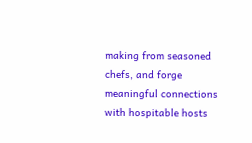making from seasoned chefs, and forge meaningful connections with hospitable hosts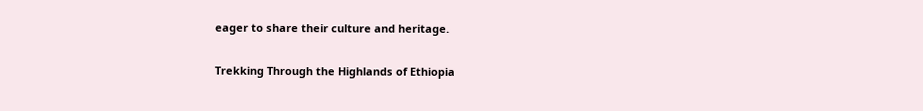eager to share their culture and heritage.

Trekking Through the Highlands of Ethiopia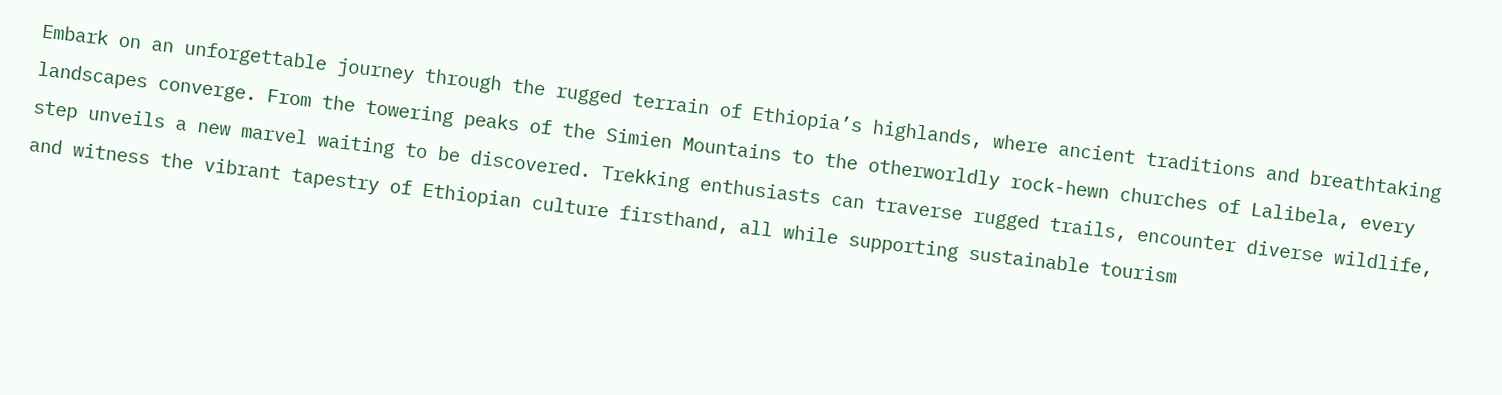Embark on an unforgettable journey through the rugged terrain of Ethiopia’s highlands, where ancient traditions and breathtaking landscapes converge. From the towering peaks of the Simien Mountains to the otherworldly rock-hewn churches of Lalibela, every step unveils a new marvel waiting to be discovered. Trekking enthusiasts can traverse rugged trails, encounter diverse wildlife, and witness the vibrant tapestry of Ethiopian culture firsthand, all while supporting sustainable tourism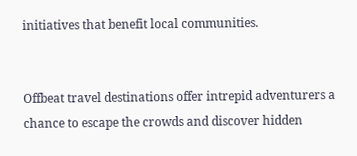initiatives that benefit local communities.


Offbeat travel destinations offer intrepid adventurers a chance to escape the crowds and discover hidden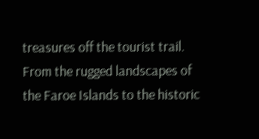treasures off the tourist trail. From the rugged landscapes of the Faroe Islands to the historic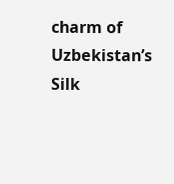charm of Uzbekistan’s Silk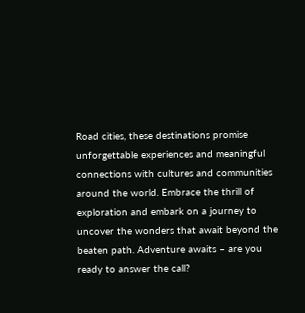Road cities, these destinations promise unforgettable experiences and meaningful connections with cultures and communities around the world. Embrace the thrill of exploration and embark on a journey to uncover the wonders that await beyond the beaten path. Adventure awaits – are you ready to answer the call?